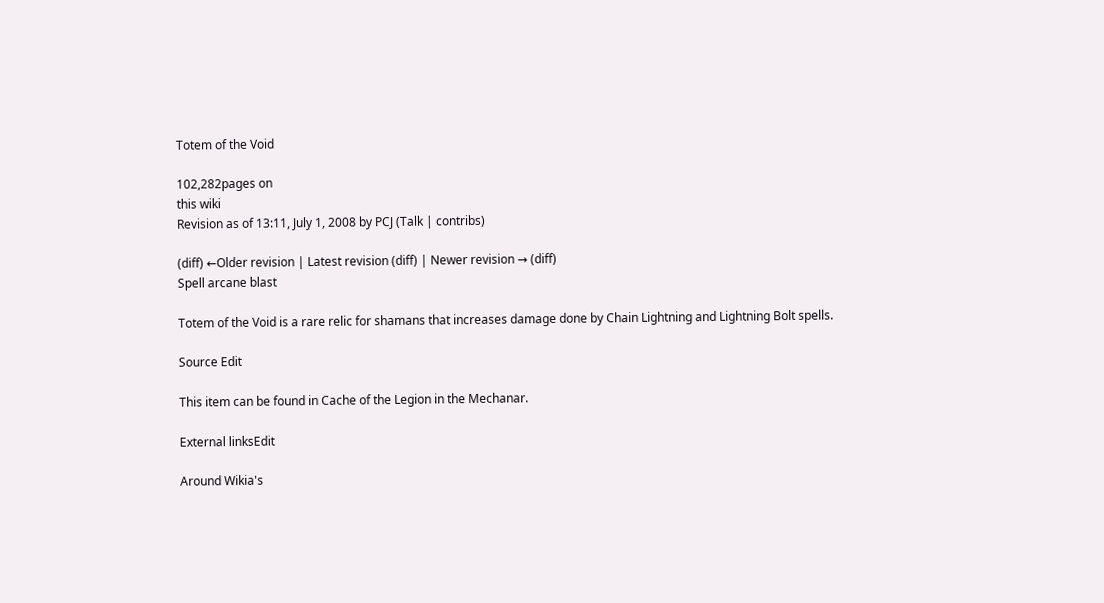Totem of the Void

102,282pages on
this wiki
Revision as of 13:11, July 1, 2008 by PCJ (Talk | contribs)

(diff) ←Older revision | Latest revision (diff) | Newer revision → (diff)
Spell arcane blast

Totem of the Void is a rare relic for shamans that increases damage done by Chain Lightning and Lightning Bolt spells.

Source Edit

This item can be found in Cache of the Legion in the Mechanar.

External linksEdit

Around Wikia's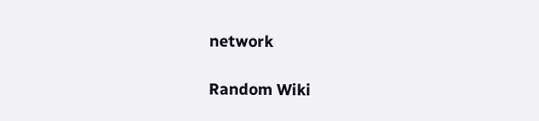network

Random Wiki